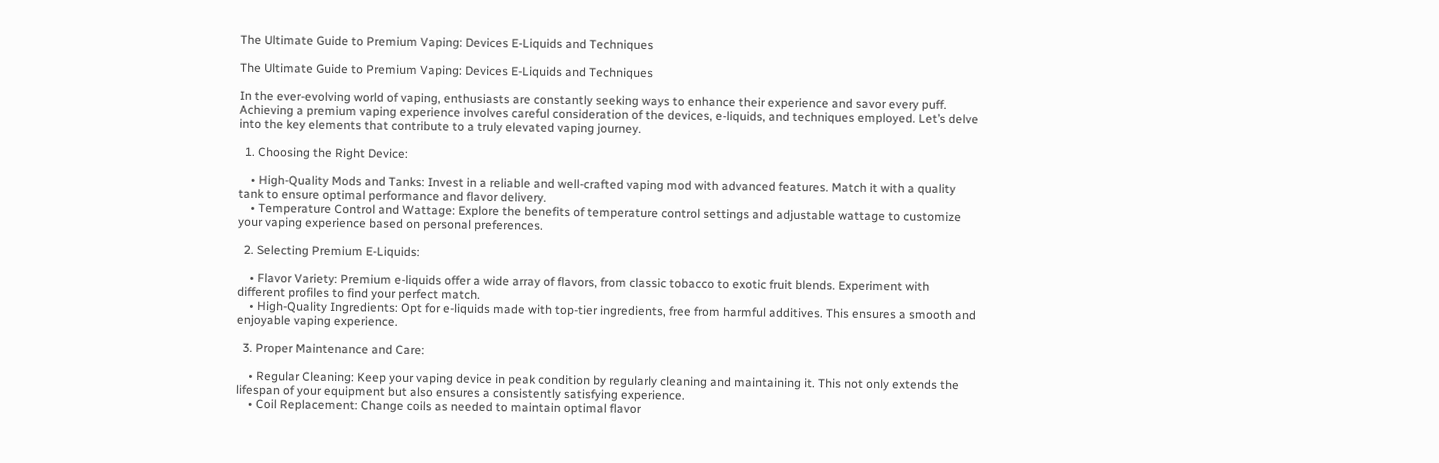The Ultimate Guide to Premium Vaping: Devices E-Liquids and Techniques

The Ultimate Guide to Premium Vaping: Devices E-Liquids and Techniques

In the ever-evolving world of vaping, enthusiasts are constantly seeking ways to enhance their experience and savor every puff. Achieving a premium vaping experience involves careful consideration of the devices, e-liquids, and techniques employed. Let’s delve into the key elements that contribute to a truly elevated vaping journey.

  1. Choosing the Right Device:

    • High-Quality Mods and Tanks: Invest in a reliable and well-crafted vaping mod with advanced features. Match it with a quality tank to ensure optimal performance and flavor delivery.
    • Temperature Control and Wattage: Explore the benefits of temperature control settings and adjustable wattage to customize your vaping experience based on personal preferences.

  2. Selecting Premium E-Liquids:

    • Flavor Variety: Premium e-liquids offer a wide array of flavors, from classic tobacco to exotic fruit blends. Experiment with different profiles to find your perfect match.
    • High-Quality Ingredients: Opt for e-liquids made with top-tier ingredients, free from harmful additives. This ensures a smooth and enjoyable vaping experience.

  3. Proper Maintenance and Care:

    • Regular Cleaning: Keep your vaping device in peak condition by regularly cleaning and maintaining it. This not only extends the lifespan of your equipment but also ensures a consistently satisfying experience.
    • Coil Replacement: Change coils as needed to maintain optimal flavor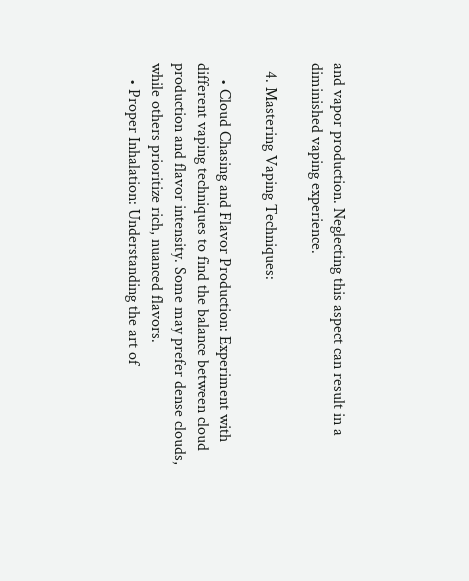and vapor production. Neglecting this aspect can result in a diminished vaping experience.

  4. Mastering Vaping Techniques:

    • Cloud Chasing and Flavor Production: Experiment with different vaping techniques to find the balance between cloud production and flavor intensity. Some may prefer dense clouds, while others prioritize rich, nuanced flavors.
    • Proper Inhalation: Understanding the art of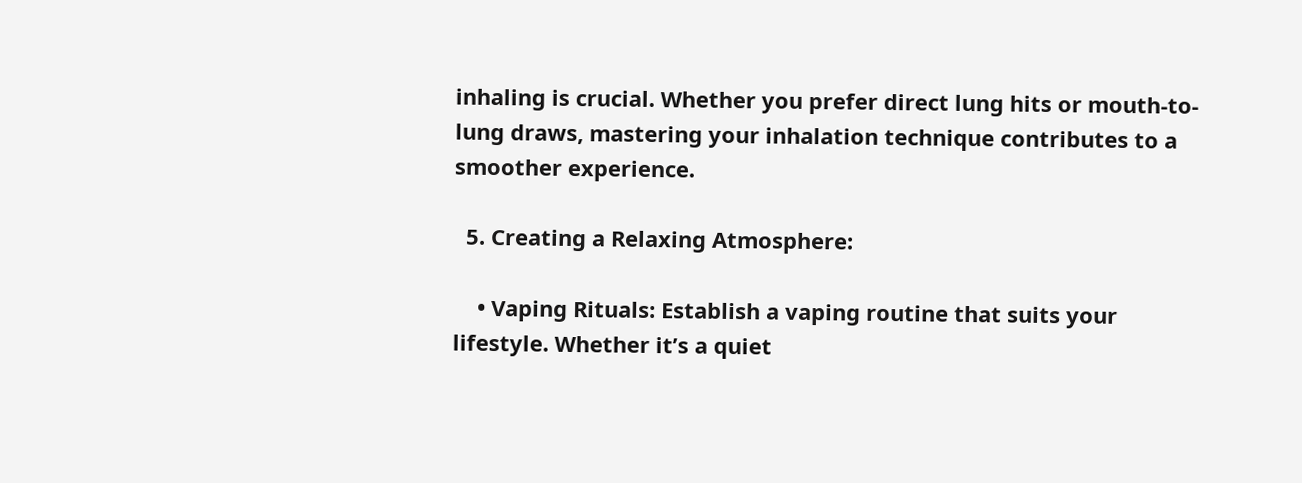inhaling is crucial. Whether you prefer direct lung hits or mouth-to-lung draws, mastering your inhalation technique contributes to a smoother experience.

  5. Creating a Relaxing Atmosphere:

    • Vaping Rituals: Establish a vaping routine that suits your lifestyle. Whether it’s a quiet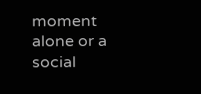moment alone or a social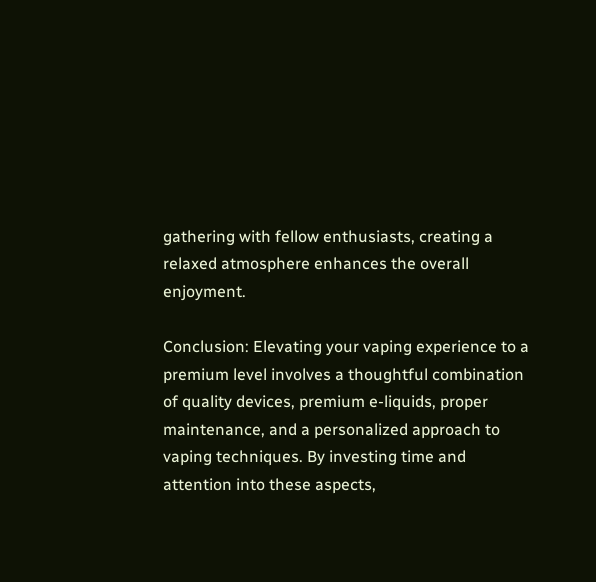gathering with fellow enthusiasts, creating a relaxed atmosphere enhances the overall enjoyment.

Conclusion: Elevating your vaping experience to a premium level involves a thoughtful combination of quality devices, premium e-liquids, proper maintenance, and a personalized approach to vaping techniques. By investing time and attention into these aspects,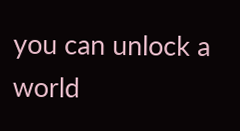you can unlock a world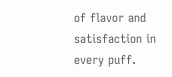of flavor and satisfaction in every puff.